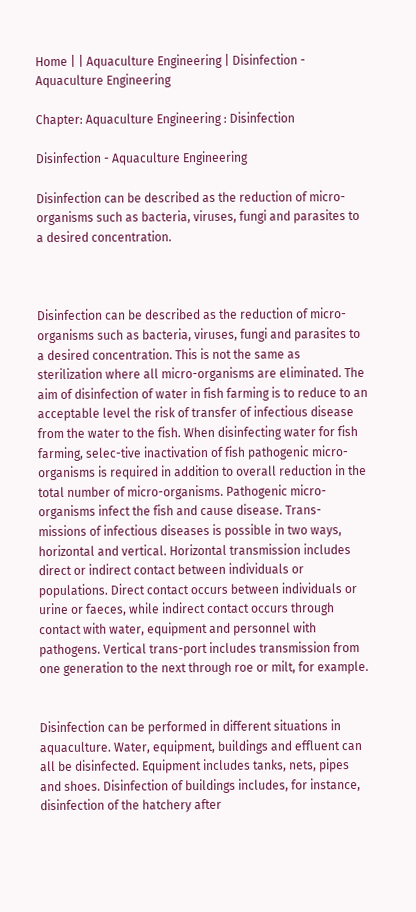Home | | Aquaculture Engineering | Disinfection - Aquaculture Engineering

Chapter: Aquaculture Engineering : Disinfection

Disinfection - Aquaculture Engineering

Disinfection can be described as the reduction of micro-organisms such as bacteria, viruses, fungi and parasites to a desired concentration.



Disinfection can be described as the reduction of micro-organisms such as bacteria, viruses, fungi and parasites to a desired concentration. This is not the same as sterilization where all micro-organisms are eliminated. The aim of disinfection of water in fish farming is to reduce to an acceptable level the risk of transfer of infectious disease from the water to the fish. When disinfecting water for fish farming, selec-tive inactivation of fish pathogenic micro-organisms is required in addition to overall reduction in the total number of micro-organisms. Pathogenic micro-organisms infect the fish and cause disease. Trans-missions of infectious diseases is possible in two ways, horizontal and vertical. Horizontal transmission includes direct or indirect contact between individuals or populations. Direct contact occurs between individuals or urine or faeces, while indirect contact occurs through contact with water, equipment and personnel with pathogens. Vertical trans-port includes transmission from one generation to the next through roe or milt, for example.


Disinfection can be performed in different situations in aquaculture. Water, equipment, buildings and effluent can all be disinfected. Equipment includes tanks, nets, pipes and shoes. Disinfection of buildings includes, for instance, disinfection of the hatchery after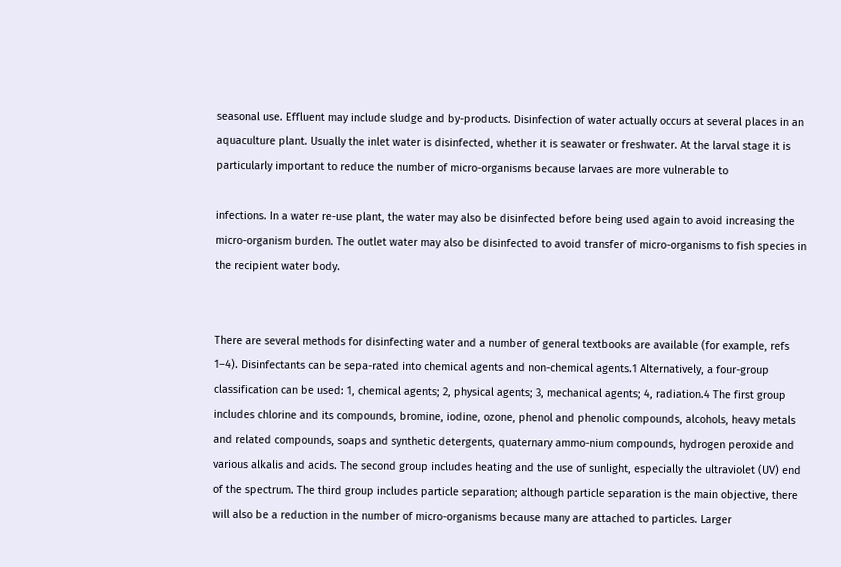seasonal use. Effluent may include sludge and by-products. Disinfection of water actually occurs at several places in an aquaculture plant. Usually the inlet water is disinfected, whether it is seawater or freshwater. At the larval stage it is particularly important to reduce the number of micro-organisms because larvaes are more vulnerable to

infections. In a water re-use plant, the water may also be disinfected before being used again to avoid increasing the micro-organism burden. The outlet water may also be disinfected to avoid transfer of micro-organisms to fish species in the recipient water body.


There are several methods for disinfecting water and a number of general textbooks are available (for example, refs 1–4). Disinfectants can be sepa-rated into chemical agents and non-chemical agents.1 Alternatively, a four-group classification can be used: 1, chemical agents; 2, physical agents; 3, mechanical agents; 4, radiation.4 The first group includes chlorine and its compounds, bromine, iodine, ozone, phenol and phenolic compounds, alcohols, heavy metals and related compounds, soaps and synthetic detergents, quaternary ammo-nium compounds, hydrogen peroxide and various alkalis and acids. The second group includes heating and the use of sunlight, especially the ultraviolet (UV) end of the spectrum. The third group includes particle separation; although particle separation is the main objective, there will also be a reduction in the number of micro-organisms because many are attached to particles. Larger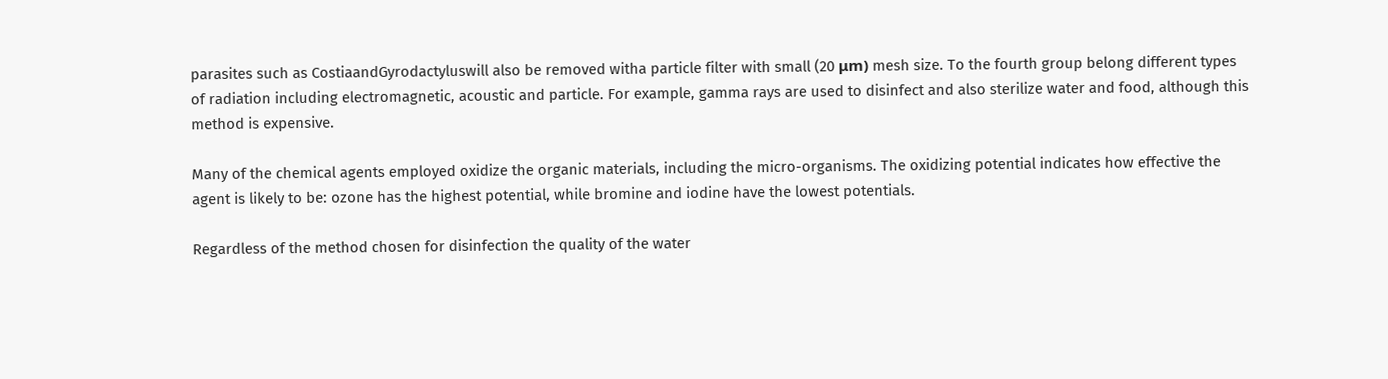parasites such as CostiaandGyrodactyluswill also be removed witha particle filter with small (20 μm) mesh size. To the fourth group belong different types of radiation including electromagnetic, acoustic and particle. For example, gamma rays are used to disinfect and also sterilize water and food, although this method is expensive.

Many of the chemical agents employed oxidize the organic materials, including the micro-organisms. The oxidizing potential indicates how effective the agent is likely to be: ozone has the highest potential, while bromine and iodine have the lowest potentials.

Regardless of the method chosen for disinfection the quality of the water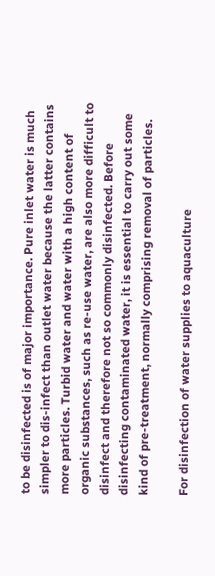to be disinfected is of major importance. Pure inlet water is much simpler to dis-infect than outlet water because the latter contains more particles. Turbid water and water with a high content of organic substances, such as re-use water, are also more difficult to disinfect and therefore not so commonly disinfected. Before disinfecting contaminated water, it is essential to carry out some kind of pre-treatment, normally comprising removal of particles.

For disinfection of water supplies to aquaculture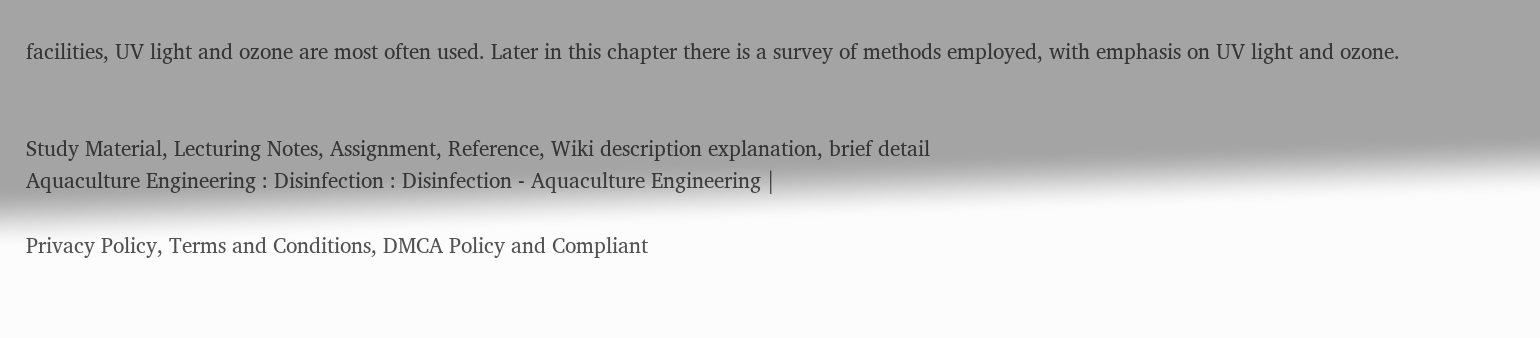facilities, UV light and ozone are most often used. Later in this chapter there is a survey of methods employed, with emphasis on UV light and ozone.


Study Material, Lecturing Notes, Assignment, Reference, Wiki description explanation, brief detail
Aquaculture Engineering : Disinfection : Disinfection - Aquaculture Engineering |

Privacy Policy, Terms and Conditions, DMCA Policy and Compliant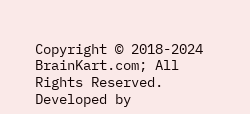Copyright © 2018-2024 BrainKart.com; All Rights Reserved. Developed by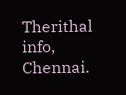Therithal info, Chennai.